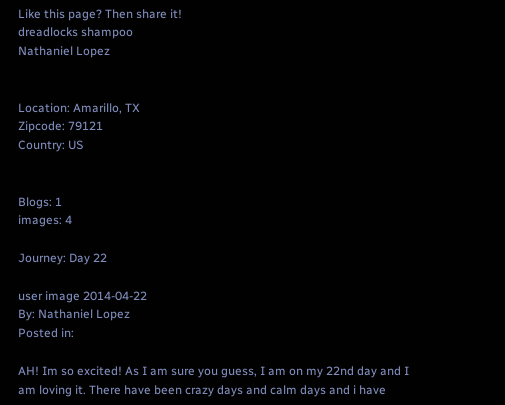Like this page? Then share it!
dreadlocks shampoo
Nathaniel Lopez


Location: Amarillo, TX
Zipcode: 79121
Country: US


Blogs: 1
images: 4

Journey: Day 22

user image 2014-04-22
By: Nathaniel Lopez
Posted in:

AH! Im so excited! As I am sure you guess, I am on my 22nd day and I am loving it. There have been crazy days and calm days and i have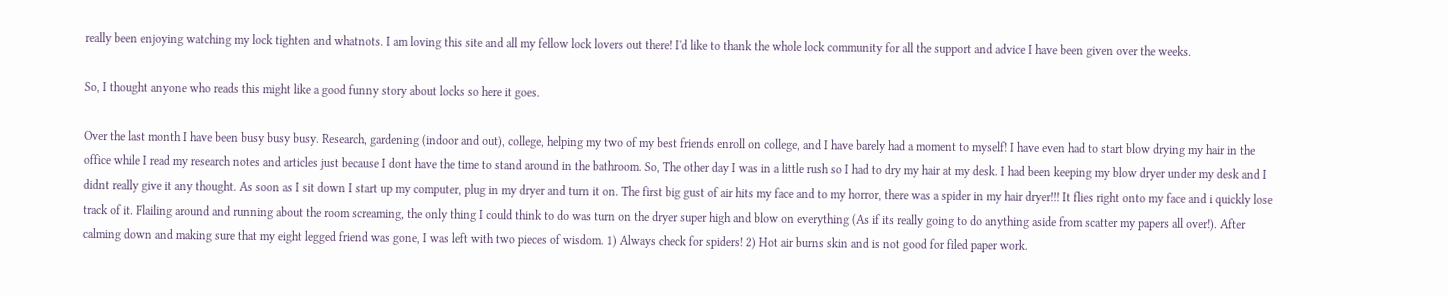really been enjoying watching my lock tighten and whatnots. I am loving this site and all my fellow lock lovers out there! I'd like to thank the whole lock community for all the support and advice I have been given over the weeks.

So, I thought anyone who reads this might like a good funny story about locks so here it goes.

Over the last month I have been busy busy busy. Research, gardening (indoor and out), college, helping my two of my best friends enroll on college, and I have barely had a moment to myself! I have even had to start blow drying my hair in the office while I read my research notes and articles just because I dont have the time to stand around in the bathroom. So, The other day I was in a little rush so I had to dry my hair at my desk. I had been keeping my blow dryer under my desk and I didnt really give it any thought. As soon as I sit down I start up my computer, plug in my dryer and turn it on. The first big gust of air hits my face and to my horror, there was a spider in my hair dryer!!! It flies right onto my face and i quickly lose track of it. Flailing around and running about the room screaming, the only thing I could think to do was turn on the dryer super high and blow on everything (As if its really going to do anything aside from scatter my papers all over!). After calming down and making sure that my eight legged friend was gone, I was left with two pieces of wisdom. 1) Always check for spiders! 2) Hot air burns skin and is not good for filed paper work.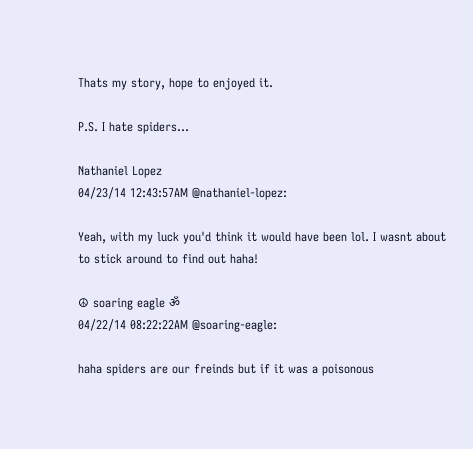Thats my story, hope to enjoyed it.

P.S. I hate spiders...

Nathaniel Lopez
04/23/14 12:43:57AM @nathaniel-lopez:

Yeah, with my luck you'd think it would have been lol. I wasnt about to stick around to find out haha!

☮ soaring eagle ॐ
04/22/14 08:22:22AM @soaring-eagle:

haha spiders are our freinds but if it was a poisonous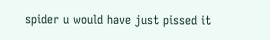spider u would have just pissed it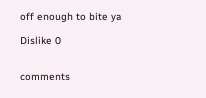off enough to bite ya

Dislike 0


comments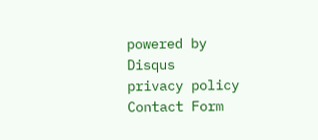powered by Disqus
privacy policy Contact Form